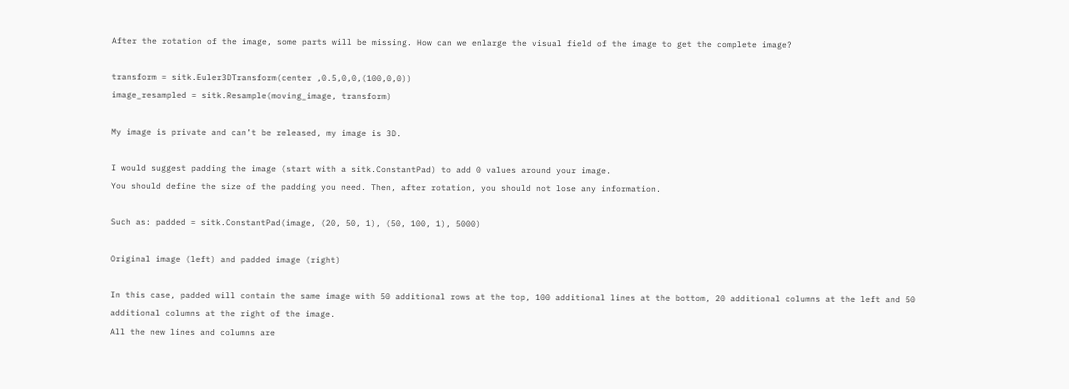After the rotation of the image, some parts will be missing. How can we enlarge the visual field of the image to get the complete image?

transform = sitk.Euler3DTransform(center ,0.5,0,0,(100,0,0))
image_resampled = sitk.Resample(moving_image, transform)

My image is private and can’t be released, my image is 3D.

I would suggest padding the image (start with a sitk.ConstantPad) to add 0 values around your image.
You should define the size of the padding you need. Then, after rotation, you should not lose any information.

Such as: padded = sitk.ConstantPad(image, (20, 50, 1), (50, 100, 1), 5000)

Original image (left) and padded image (right)

In this case, padded will contain the same image with 50 additional rows at the top, 100 additional lines at the bottom, 20 additional columns at the left and 50 additional columns at the right of the image.
All the new lines and columns are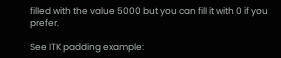filled with the value 5000 but you can fill it with 0 if you prefer.

See ITK padding example: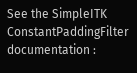See the SimpleITK ConstantPaddingFilter documentation :